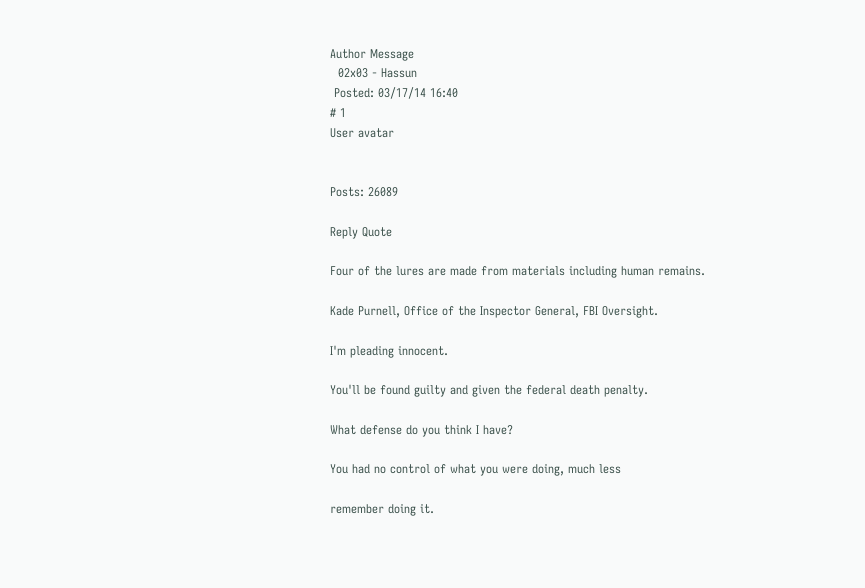Author Message
  02x03 - Hassun
 Posted: 03/17/14 16:40
# 1
User avatar


Posts: 26089

Reply Quote

Four of the lures are made from materials including human remains.

Kade Purnell, Office of the Inspector General, FBI Oversight.

I'm pleading innocent.

You'll be found guilty and given the federal death penalty.

What defense do you think I have?

You had no control of what you were doing, much less

remember doing it.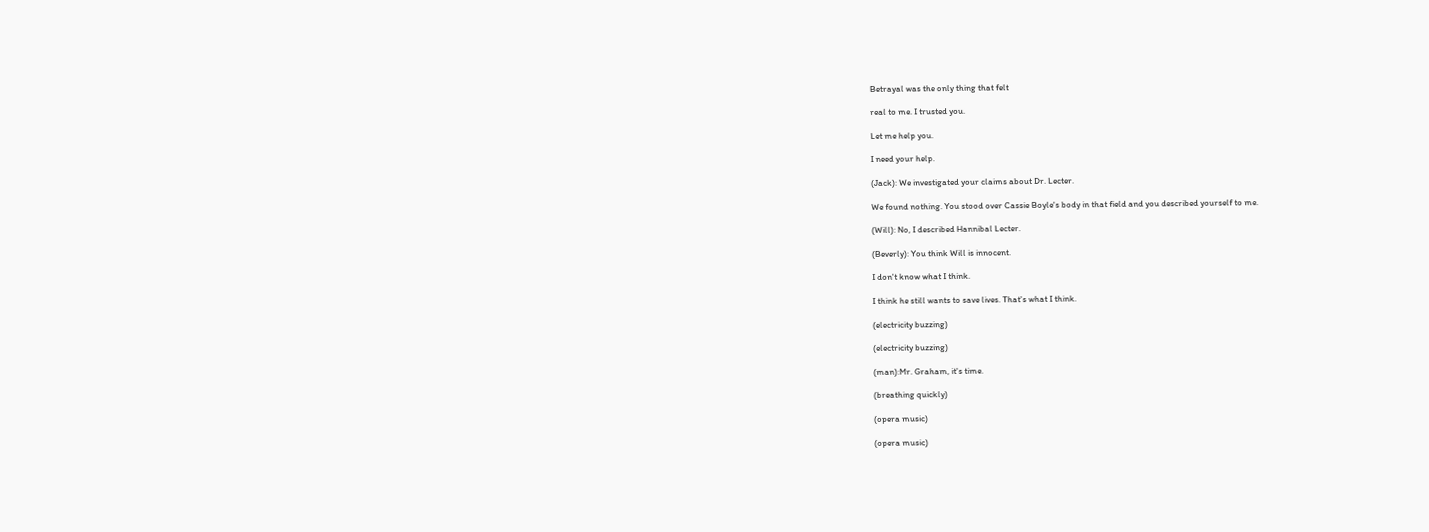Betrayal was the only thing that felt

real to me. I trusted you.

Let me help you.

I need your help.

(Jack): We investigated your claims about Dr. Lecter.

We found nothing. You stood over Cassie Boyle's body in that field and you described yourself to me.

(Will): No, I described Hannibal Lecter.

(Beverly): You think Will is innocent.

I don't know what I think.

I think he still wants to save lives. That's what I think.

(electricity buzzing)

(electricity buzzing)

(man):Mr. Graham, it's time.

(breathing quickly)

(opera music)

(opera music)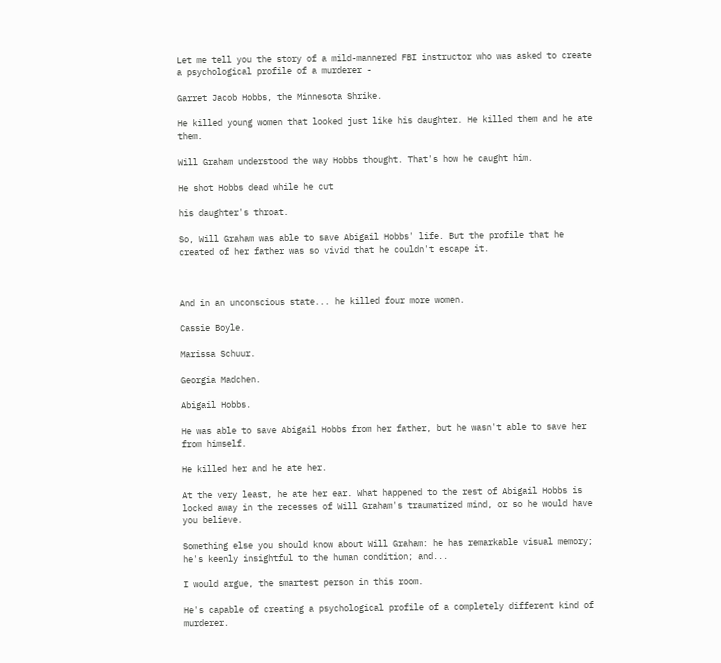Let me tell you the story of a mild-mannered FBI instructor who was asked to create a psychological profile of a murderer -

Garret Jacob Hobbs, the Minnesota Shrike.

He killed young women that looked just like his daughter. He killed them and he ate them.

Will Graham understood the way Hobbs thought. That's how he caught him.

He shot Hobbs dead while he cut

his daughter's throat.

So, Will Graham was able to save Abigail Hobbs' life. But the profile that he created of her father was so vivid that he couldn't escape it.



And in an unconscious state... he killed four more women.

Cassie Boyle.

Marissa Schuur.

Georgia Madchen.

Abigail Hobbs.

He was able to save Abigail Hobbs from her father, but he wasn't able to save her from himself.

He killed her and he ate her.

At the very least, he ate her ear. What happened to the rest of Abigail Hobbs is locked away in the recesses of Will Graham's traumatized mind, or so he would have you believe.

Something else you should know about Will Graham: he has remarkable visual memory; he's keenly insightful to the human condition; and...

I would argue, the smartest person in this room.

He's capable of creating a psychological profile of a completely different kind of murderer.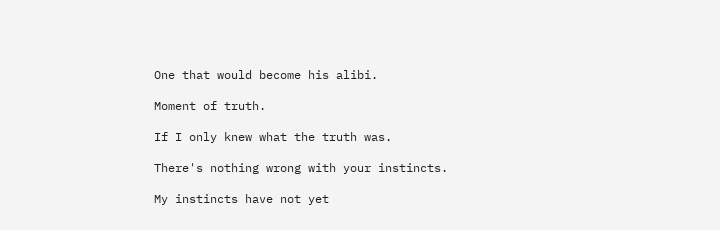One that would become his alibi.

Moment of truth.

If I only knew what the truth was.

There's nothing wrong with your instincts.

My instincts have not yet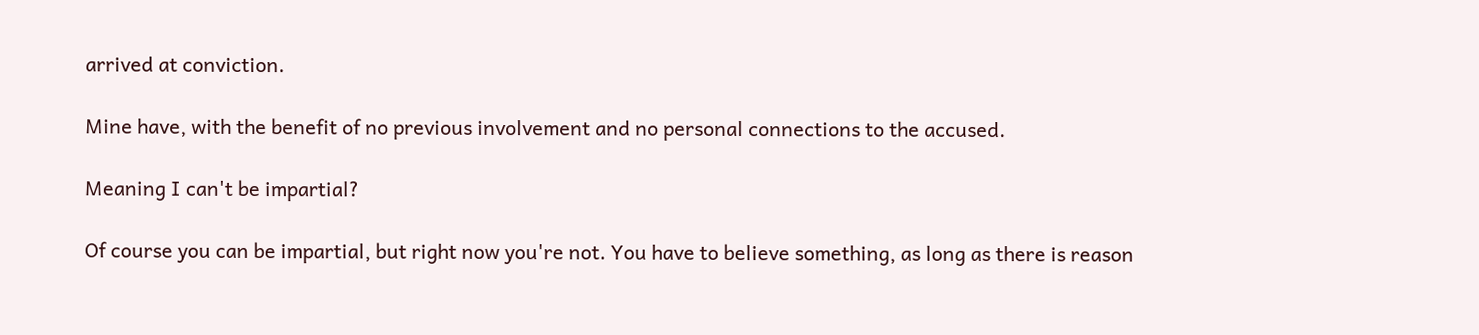arrived at conviction.

Mine have, with the benefit of no previous involvement and no personal connections to the accused.

Meaning I can't be impartial?

Of course you can be impartial, but right now you're not. You have to believe something, as long as there is reason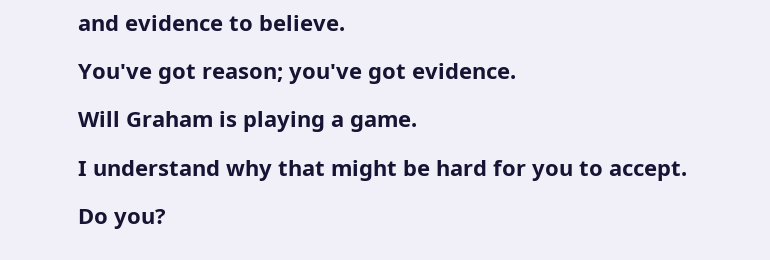and evidence to believe.

You've got reason; you've got evidence.

Will Graham is playing a game.

I understand why that might be hard for you to accept.

Do you?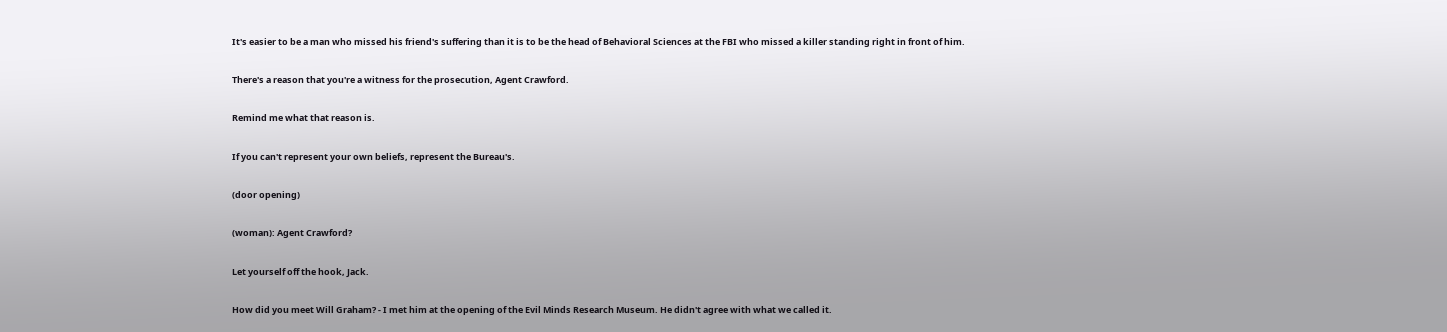It's easier to be a man who missed his friend's suffering than it is to be the head of Behavioral Sciences at the FBI who missed a killer standing right in front of him.

There's a reason that you're a witness for the prosecution, Agent Crawford.

Remind me what that reason is.

If you can't represent your own beliefs, represent the Bureau's.

(door opening)

(woman): Agent Crawford?

Let yourself off the hook, Jack.

How did you meet Will Graham? - I met him at the opening of the Evil Minds Research Museum. He didn't agree with what we called it.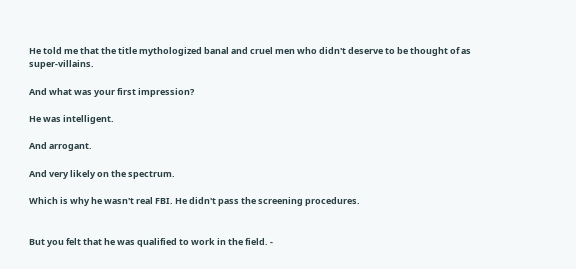He told me that the title mythologized banal and cruel men who didn't deserve to be thought of as super-villains.

And what was your first impression?

He was intelligent.

And arrogant.

And very likely on the spectrum.

Which is why he wasn't real FBI. He didn't pass the screening procedures.


But you felt that he was qualified to work in the field. -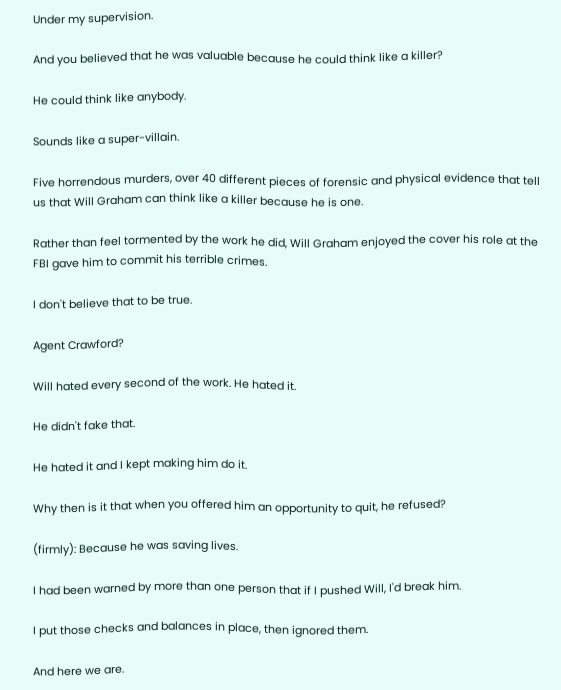Under my supervision.

And you believed that he was valuable because he could think like a killer?

He could think like anybody.

Sounds like a super-villain.

Five horrendous murders, over 40 different pieces of forensic and physical evidence that tell us that Will Graham can think like a killer because he is one.

Rather than feel tormented by the work he did, Will Graham enjoyed the cover his role at the FBI gave him to commit his terrible crimes.

I don't believe that to be true.

Agent Crawford?

Will hated every second of the work. He hated it.

He didn't fake that.

He hated it and I kept making him do it.

Why then is it that when you offered him an opportunity to quit, he refused?

(firmly): Because he was saving lives.

I had been warned by more than one person that if I pushed Will, I'd break him.

I put those checks and balances in place, then ignored them.

And here we are.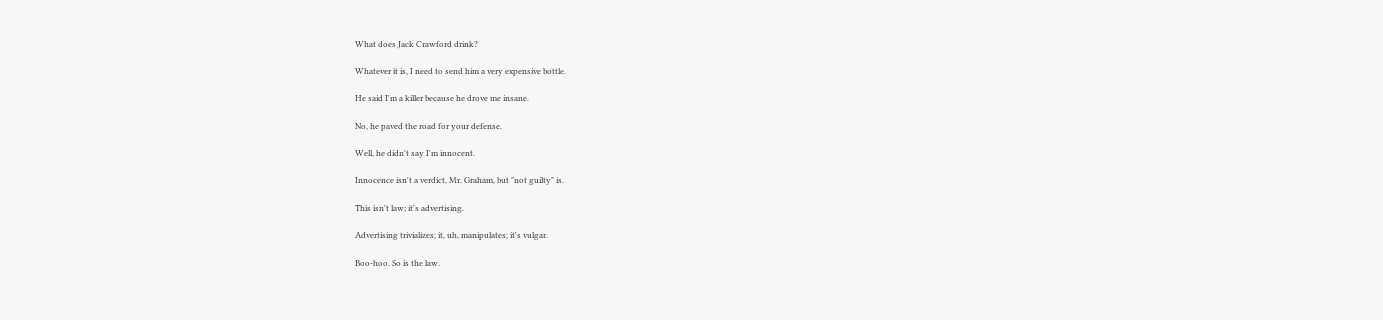What does Jack Crawford drink?

Whatever it is, I need to send him a very expensive bottle.

He said I'm a killer because he drove me insane.

No, he paved the road for your defense.

Well, he didn't say I'm innocent.

Innocence isn't a verdict, Mr. Graham, but "not guilty" is.

This isn't law; it's advertising.

Advertising trivializes; it, uh, manipulates; it's vulgar.

Boo-hoo. So is the law.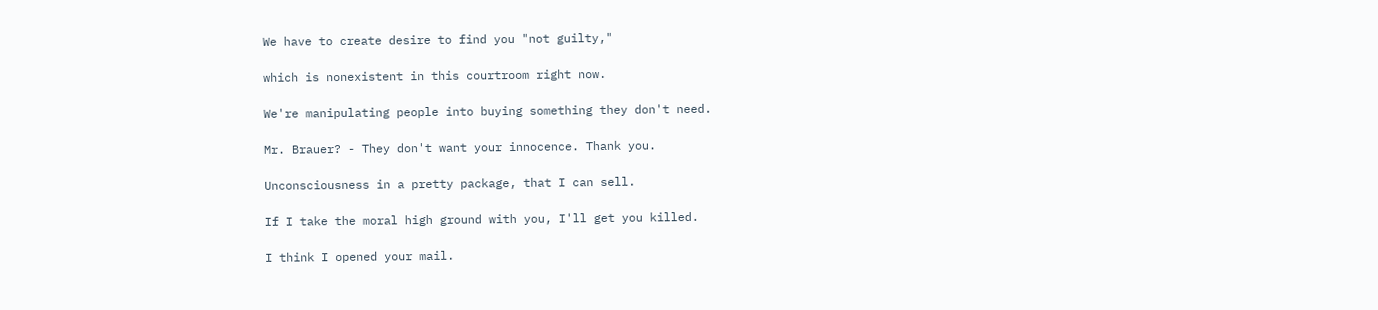We have to create desire to find you "not guilty,"

which is nonexistent in this courtroom right now.

We're manipulating people into buying something they don't need.

Mr. Brauer? - They don't want your innocence. Thank you.

Unconsciousness in a pretty package, that I can sell.

If I take the moral high ground with you, I'll get you killed.

I think I opened your mail.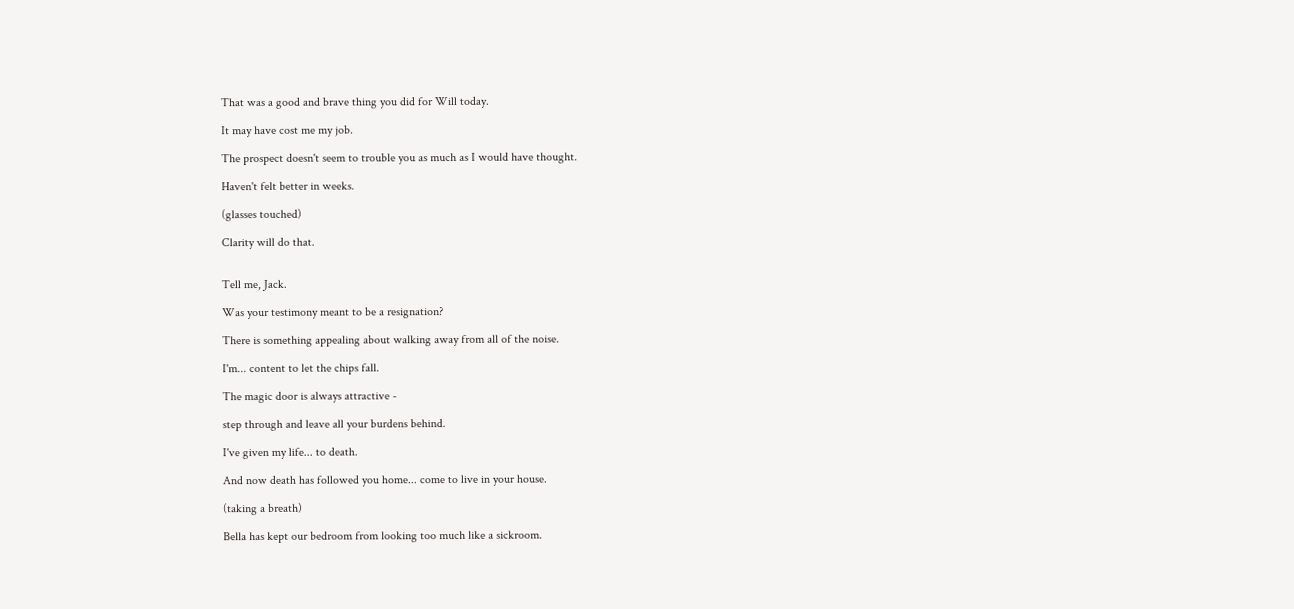That was a good and brave thing you did for Will today.

It may have cost me my job.

The prospect doesn't seem to trouble you as much as I would have thought.

Haven't felt better in weeks.

(glasses touched)

Clarity will do that.


Tell me, Jack.

Was your testimony meant to be a resignation?

There is something appealing about walking away from all of the noise.

I'm... content to let the chips fall.

The magic door is always attractive -

step through and leave all your burdens behind.

I've given my life... to death.

And now death has followed you home... come to live in your house.

(taking a breath)

Bella has kept our bedroom from looking too much like a sickroom.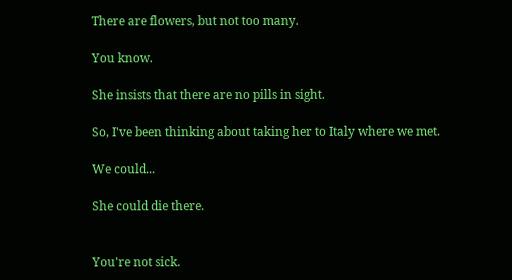There are flowers, but not too many.

You know.

She insists that there are no pills in sight.

So, I've been thinking about taking her to Italy where we met.

We could...

She could die there.


You're not sick.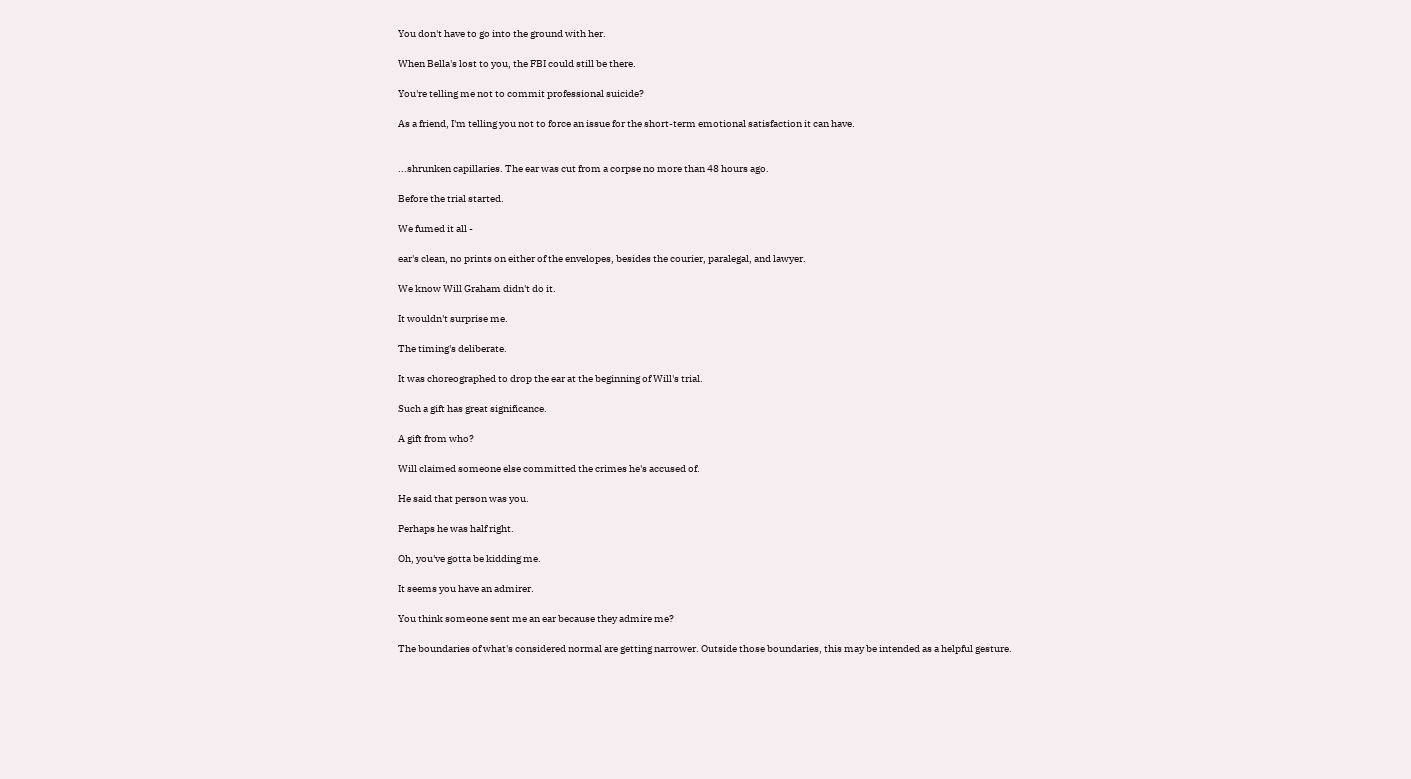You don't have to go into the ground with her.

When Bella's lost to you, the FBI could still be there.

You're telling me not to commit professional suicide?

As a friend, I'm telling you not to force an issue for the short-term emotional satisfaction it can have.


...shrunken capillaries. The ear was cut from a corpse no more than 48 hours ago.

Before the trial started.

We fumed it all -

ear's clean, no prints on either of the envelopes, besides the courier, paralegal, and lawyer.

We know Will Graham didn't do it.

It wouldn't surprise me.

The timing's deliberate.

It was choreographed to drop the ear at the beginning of Will's trial.

Such a gift has great significance.

A gift from who?

Will claimed someone else committed the crimes he's accused of.

He said that person was you.

Perhaps he was half right.

Oh, you've gotta be kidding me.

It seems you have an admirer.

You think someone sent me an ear because they admire me?

The boundaries of what's considered normal are getting narrower. Outside those boundaries, this may be intended as a helpful gesture.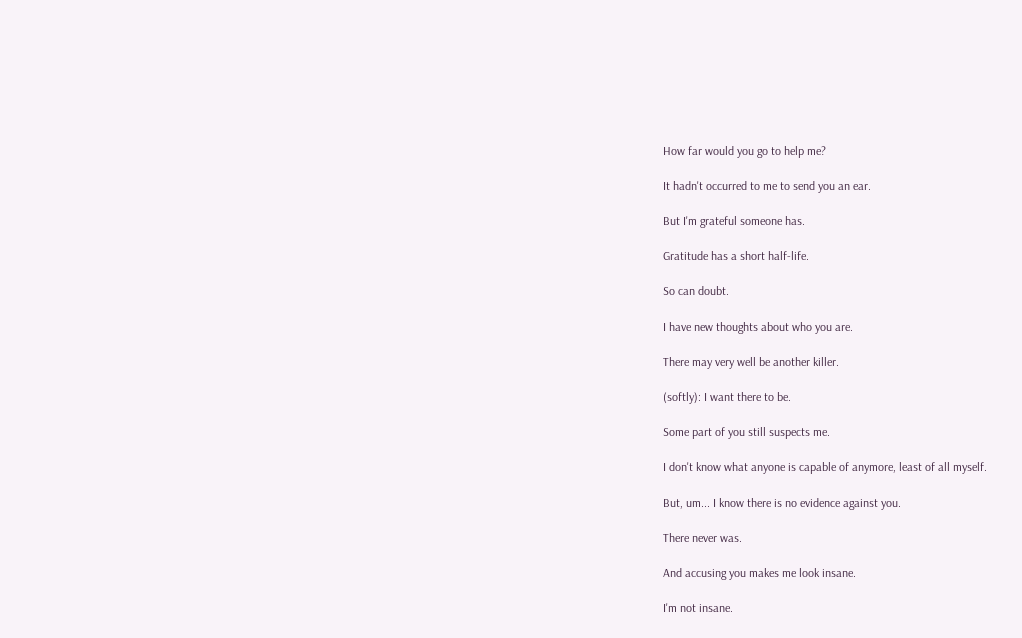How far would you go to help me?

It hadn't occurred to me to send you an ear.

But I'm grateful someone has.

Gratitude has a short half-life.

So can doubt.

I have new thoughts about who you are.

There may very well be another killer.

(softly): I want there to be.

Some part of you still suspects me.

I don't know what anyone is capable of anymore, least of all myself.

But, um... I know there is no evidence against you.

There never was.

And accusing you makes me look insane.

I'm not insane.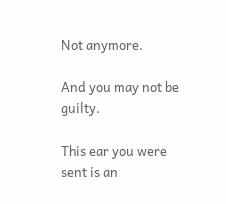Not anymore.

And you may not be guilty.

This ear you were sent is an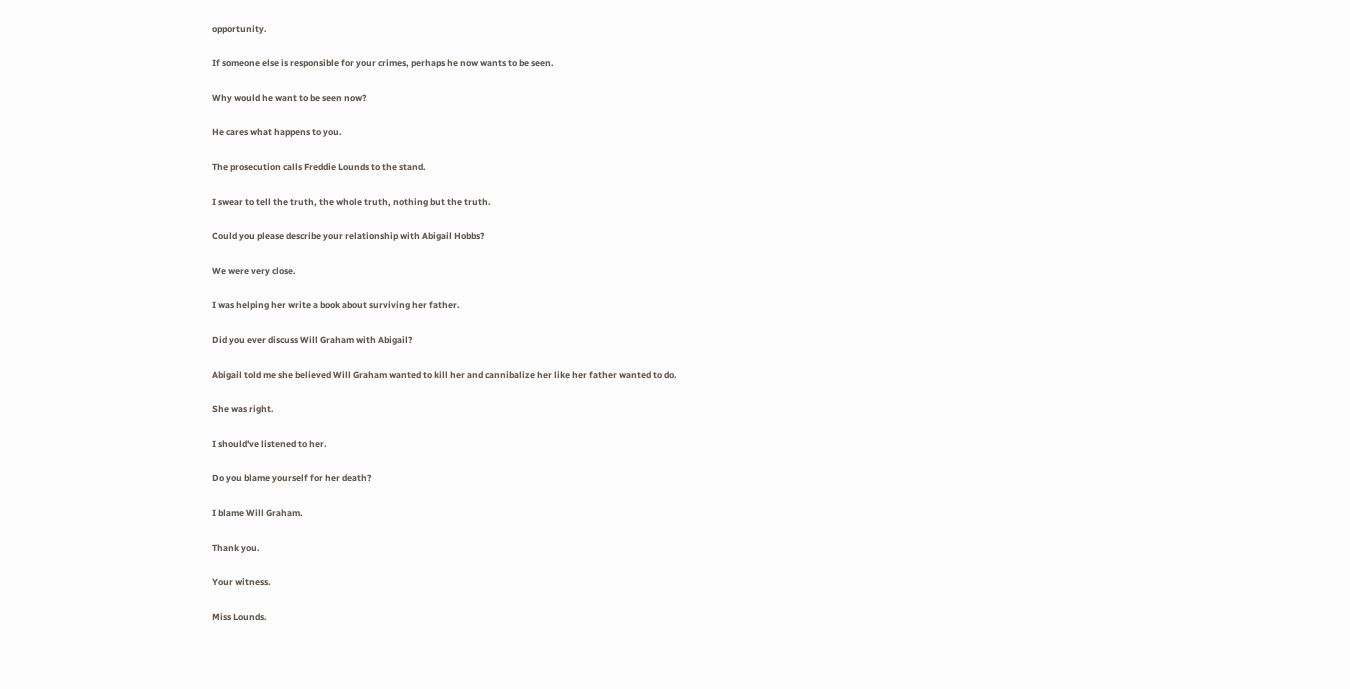opportunity.

If someone else is responsible for your crimes, perhaps he now wants to be seen.

Why would he want to be seen now?

He cares what happens to you.

The prosecution calls Freddie Lounds to the stand.

I swear to tell the truth, the whole truth, nothing but the truth.

Could you please describe your relationship with Abigail Hobbs?

We were very close.

I was helping her write a book about surviving her father.

Did you ever discuss Will Graham with Abigail?

Abigail told me she believed Will Graham wanted to kill her and cannibalize her like her father wanted to do.

She was right.

I should've listened to her.

Do you blame yourself for her death?

I blame Will Graham.

Thank you.

Your witness.

Miss Lounds.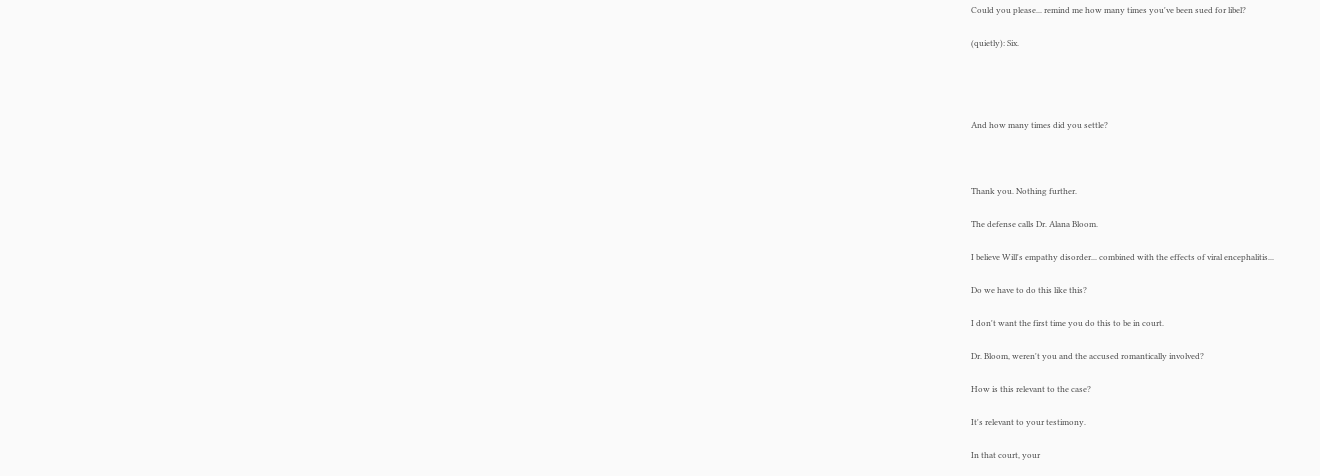Could you please... remind me how many times you've been sued for libel?

(quietly): Six.




And how many times did you settle?



Thank you. Nothing further.

The defense calls Dr. Alana Bloom.

I believe Will's empathy disorder... combined with the effects of viral encephalitis...

Do we have to do this like this?

I don't want the first time you do this to be in court.

Dr. Bloom, weren't you and the accused romantically involved?

How is this relevant to the case?

It's relevant to your testimony.

In that court, your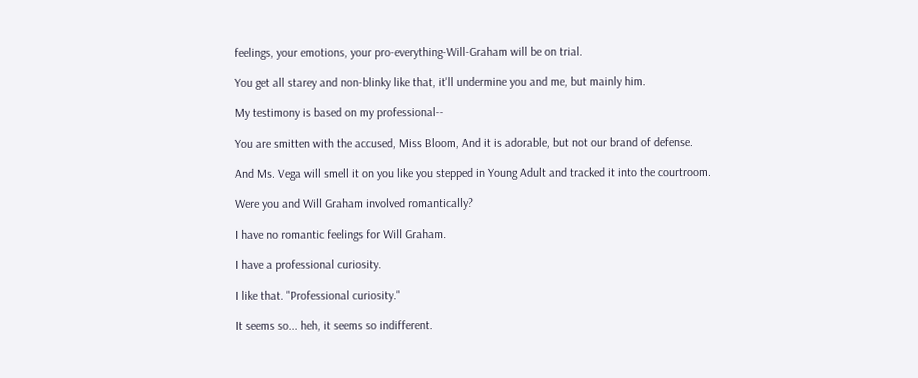feelings, your emotions, your pro-everything-Will-Graham will be on trial.

You get all starey and non-blinky like that, it'll undermine you and me, but mainly him.

My testimony is based on my professional--

You are smitten with the accused, Miss Bloom, And it is adorable, but not our brand of defense.

And Ms. Vega will smell it on you like you stepped in Young Adult and tracked it into the courtroom.

Were you and Will Graham involved romantically?

I have no romantic feelings for Will Graham.

I have a professional curiosity.

I like that. "Professional curiosity."

It seems so... heh, it seems so indifferent.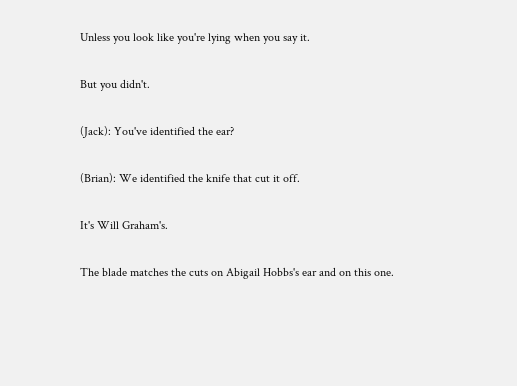Unless you look like you're lying when you say it.

But you didn't.

(Jack): You've identified the ear?

(Brian): We identified the knife that cut it off.

It's Will Graham's.

The blade matches the cuts on Abigail Hobbs's ear and on this one.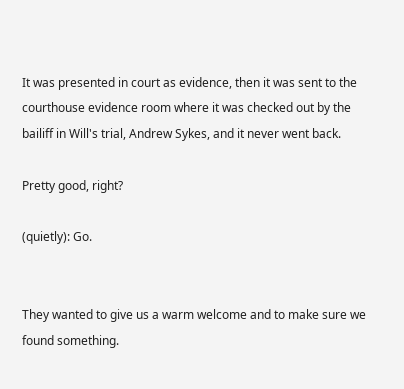It was presented in court as evidence, then it was sent to the courthouse evidence room where it was checked out by the bailiff in Will's trial, Andrew Sykes, and it never went back.

Pretty good, right?

(quietly): Go.


They wanted to give us a warm welcome and to make sure we found something.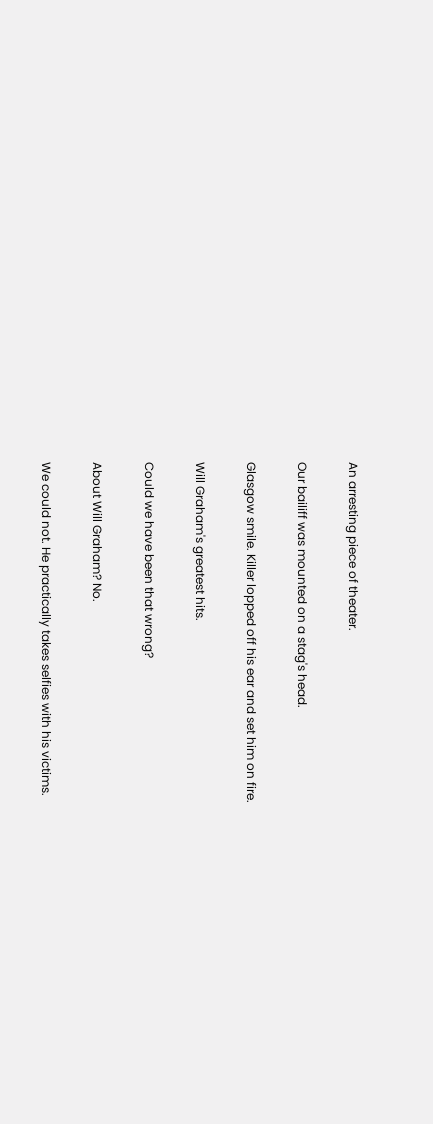An arresting piece of theater.

Our bailiff was mounted on a stag's head.

Glasgow smile. Killer lopped off his ear and set him on fire.

Will Graham's greatest hits.

Could we have been that wrong?

About Will Graham? No.

We could not. He practically takes selfies with his victims.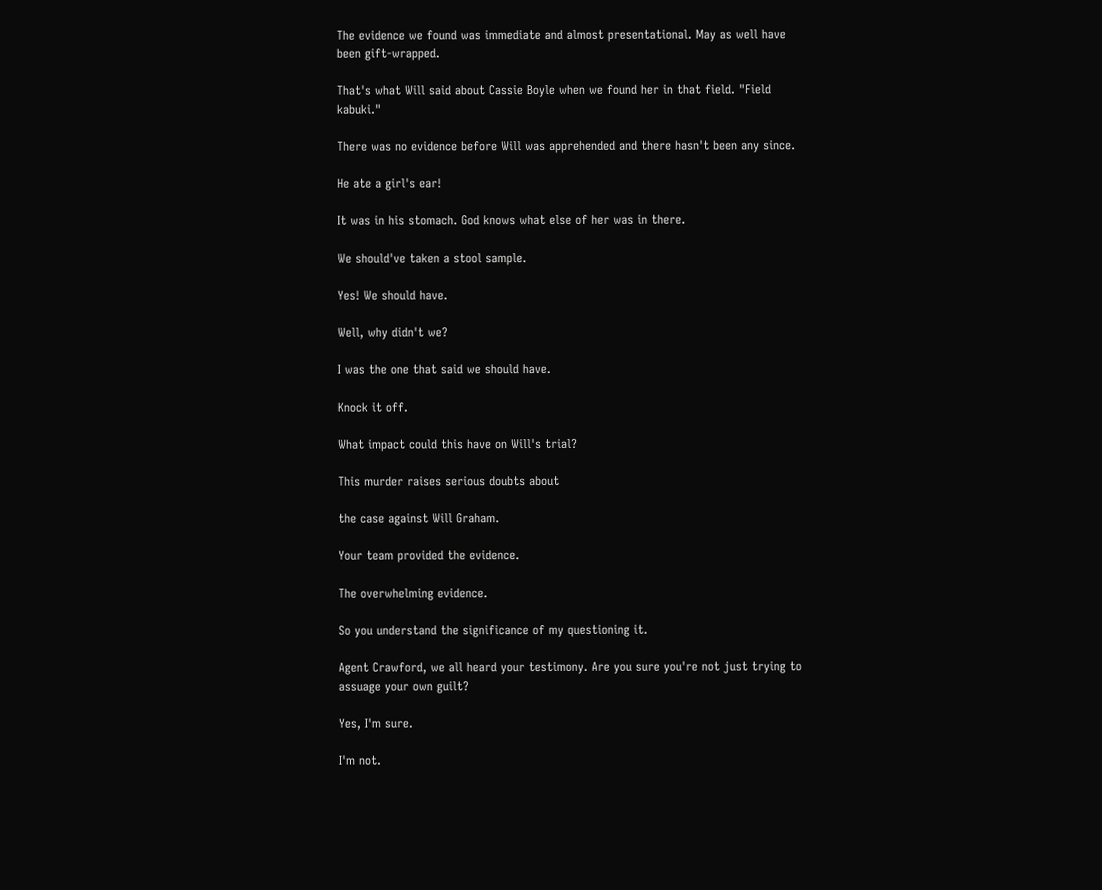The evidence we found was immediate and almost presentational. May as well have been gift-wrapped.

That's what Will said about Cassie Boyle when we found her in that field. "Field kabuki."

There was no evidence before Will was apprehended and there hasn't been any since.

He ate a girl's ear!

It was in his stomach. God knows what else of her was in there.

We should've taken a stool sample.

Yes! We should have.

Well, why didn't we?

I was the one that said we should have.

Knock it off.

What impact could this have on Will's trial?

This murder raises serious doubts about

the case against Will Graham.

Your team provided the evidence.

The overwhelming evidence.

So you understand the significance of my questioning it.

Agent Crawford, we all heard your testimony. Are you sure you're not just trying to assuage your own guilt?

Yes, I'm sure.

I'm not.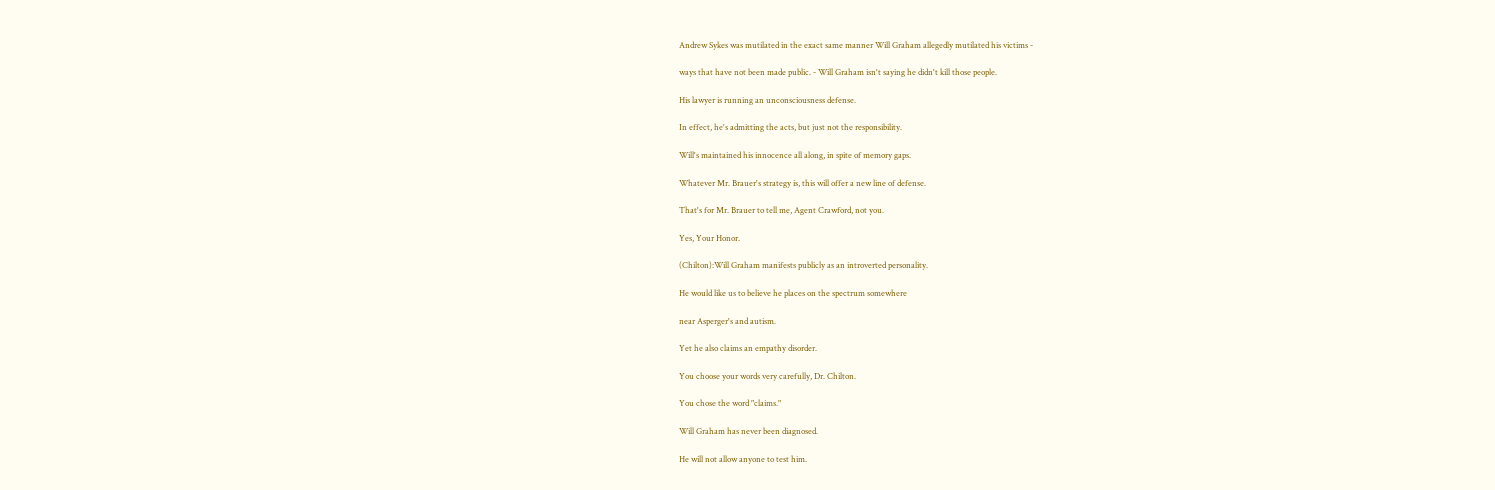Andrew Sykes was mutilated in the exact same manner Will Graham allegedly mutilated his victims -

ways that have not been made public. - Will Graham isn't saying he didn't kill those people.

His lawyer is running an unconsciousness defense.

In effect, he's admitting the acts, but just not the responsibility.

Will's maintained his innocence all along, in spite of memory gaps.

Whatever Mr. Brauer's strategy is, this will offer a new line of defense.

That's for Mr. Brauer to tell me, Agent Crawford, not you.

Yes, Your Honor.

(Chilton):Will Graham manifests publicly as an introverted personality.

He would like us to believe he places on the spectrum somewhere

near Asperger's and autism.

Yet he also claims an empathy disorder.

You choose your words very carefully, Dr. Chilton.

You chose the word "claims."

Will Graham has never been diagnosed.

He will not allow anyone to test him.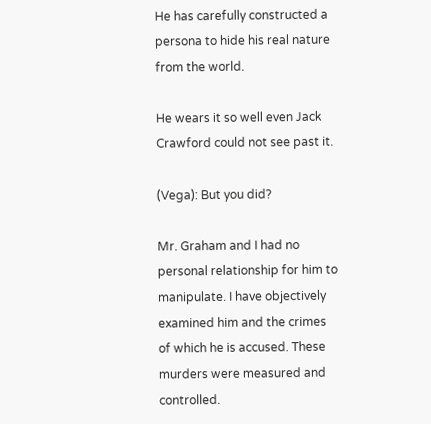He has carefully constructed a persona to hide his real nature from the world.

He wears it so well even Jack Crawford could not see past it.

(Vega): But you did?

Mr. Graham and I had no personal relationship for him to manipulate. I have objectively examined him and the crimes of which he is accused. These murders were measured and controlled.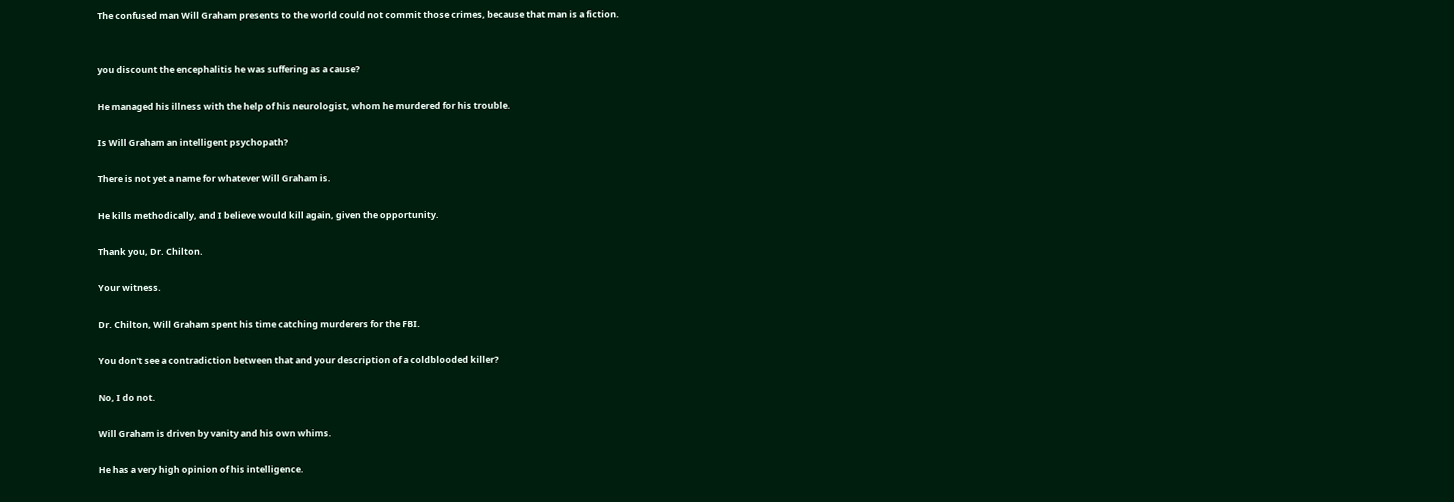The confused man Will Graham presents to the world could not commit those crimes, because that man is a fiction.


you discount the encephalitis he was suffering as a cause?

He managed his illness with the help of his neurologist, whom he murdered for his trouble.

Is Will Graham an intelligent psychopath?

There is not yet a name for whatever Will Graham is.

He kills methodically, and I believe would kill again, given the opportunity.

Thank you, Dr. Chilton.

Your witness.

Dr. Chilton, Will Graham spent his time catching murderers for the FBI.

You don't see a contradiction between that and your description of a coldblooded killer?

No, I do not.

Will Graham is driven by vanity and his own whims.

He has a very high opinion of his intelligence.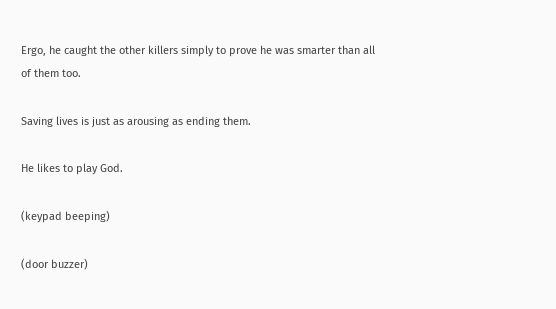Ergo, he caught the other killers simply to prove he was smarter than all of them too.

Saving lives is just as arousing as ending them.

He likes to play God.

(keypad beeping)

(door buzzer)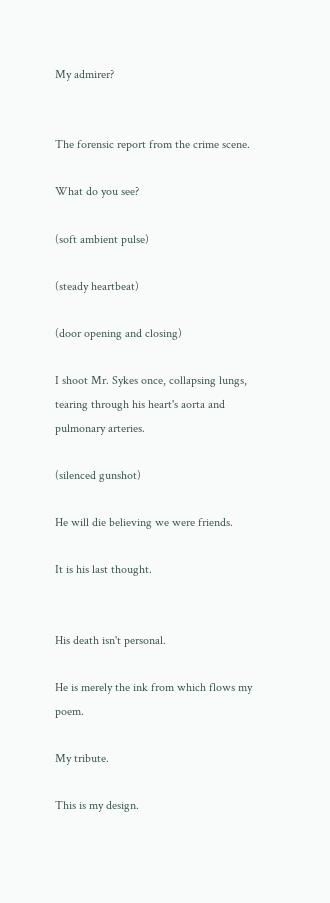My admirer?


The forensic report from the crime scene.

What do you see?

(soft ambient pulse)

(steady heartbeat)

(door opening and closing)

I shoot Mr. Sykes once, collapsing lungs, tearing through his heart's aorta and pulmonary arteries.

(silenced gunshot)

He will die believing we were friends.

It is his last thought.


His death isn't personal.

He is merely the ink from which flows my poem.

My tribute.

This is my design.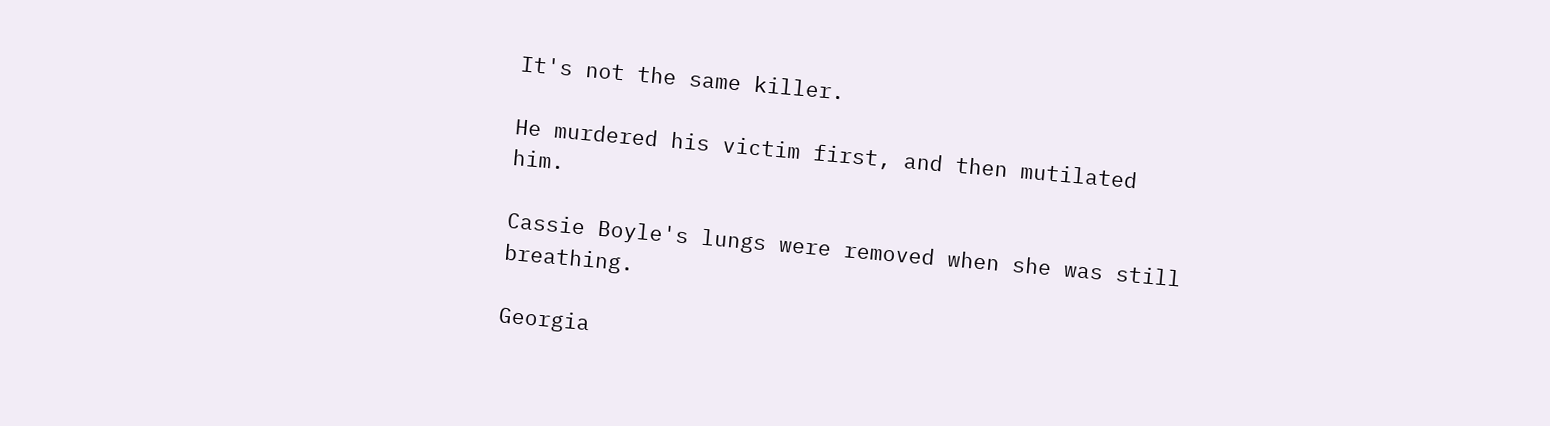It's not the same killer.

He murdered his victim first, and then mutilated him.

Cassie Boyle's lungs were removed when she was still breathing.

Georgia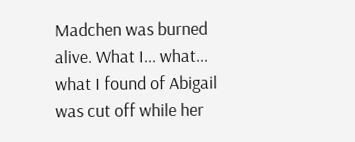Madchen was burned alive. What I... what... what I found of Abigail was cut off while her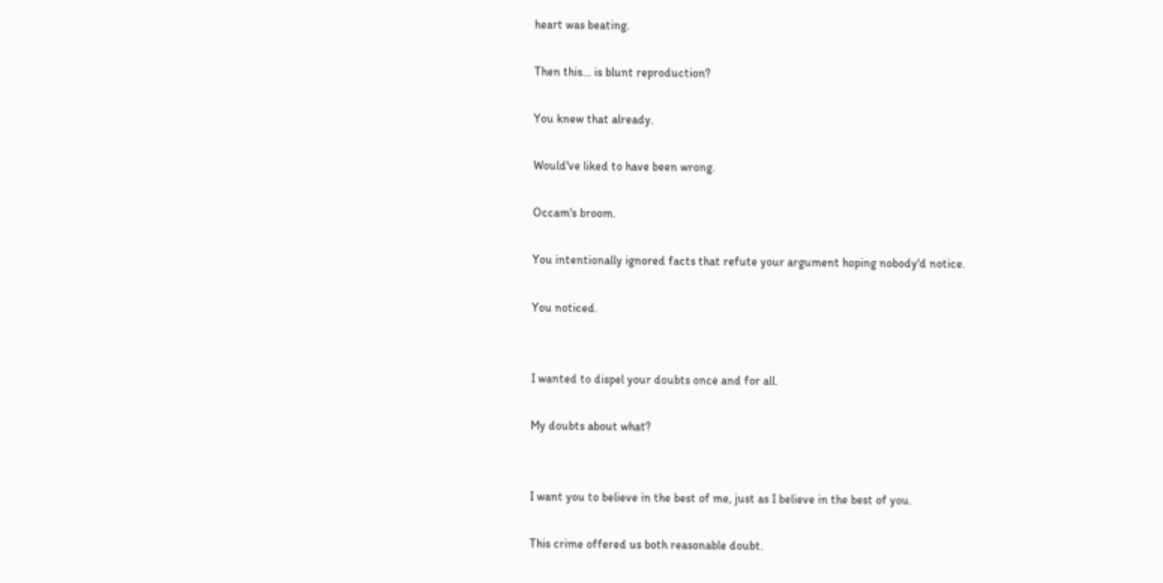heart was beating.

Then this... is blunt reproduction?

You knew that already.

Would've liked to have been wrong.

Occam's broom.

You intentionally ignored facts that refute your argument hoping nobody'd notice.

You noticed.


I wanted to dispel your doubts once and for all.

My doubts about what?


I want you to believe in the best of me, just as I believe in the best of you.

This crime offered us both reasonable doubt.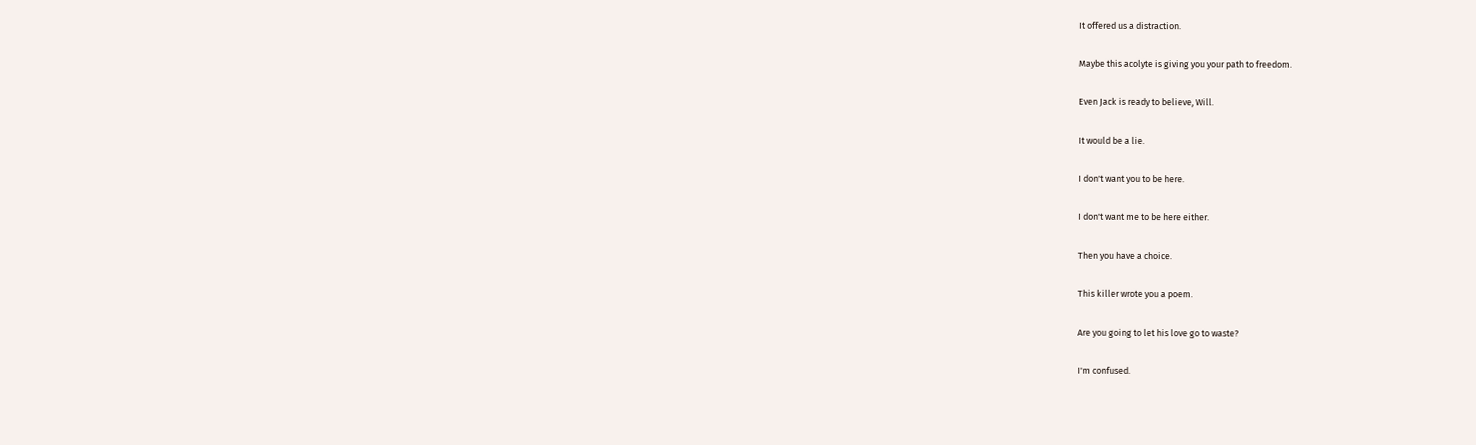It offered us a distraction.

Maybe this acolyte is giving you your path to freedom.

Even Jack is ready to believe, Will.

It would be a lie.

I don't want you to be here.

I don't want me to be here either.

Then you have a choice.

This killer wrote you a poem.

Are you going to let his love go to waste?

I'm confused.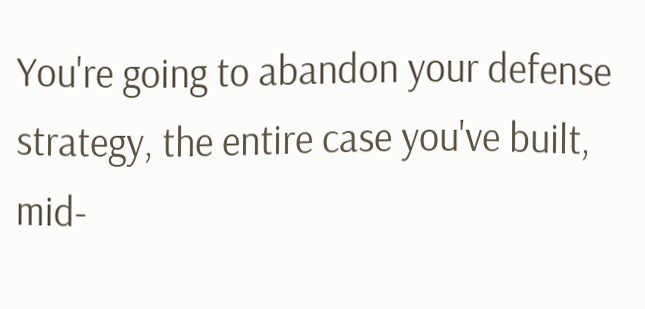You're going to abandon your defense strategy, the entire case you've built, mid-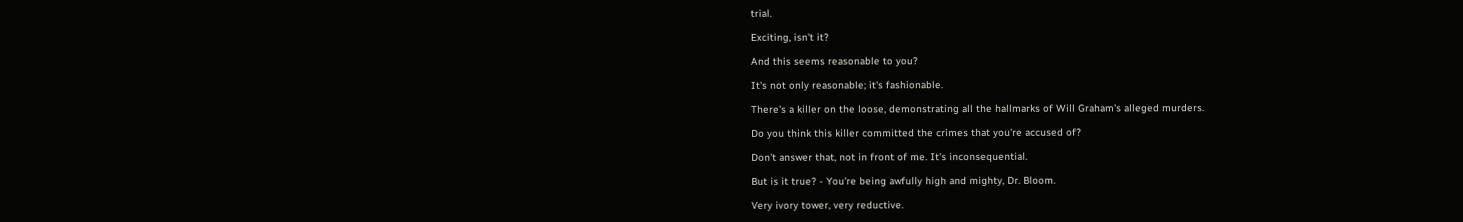trial.

Exciting, isn't it?

And this seems reasonable to you?

It's not only reasonable; it's fashionable.

There's a killer on the loose, demonstrating all the hallmarks of Will Graham's alleged murders.

Do you think this killer committed the crimes that you're accused of?

Don't answer that, not in front of me. It's inconsequential.

But is it true? - You're being awfully high and mighty, Dr. Bloom.

Very ivory tower, very reductive.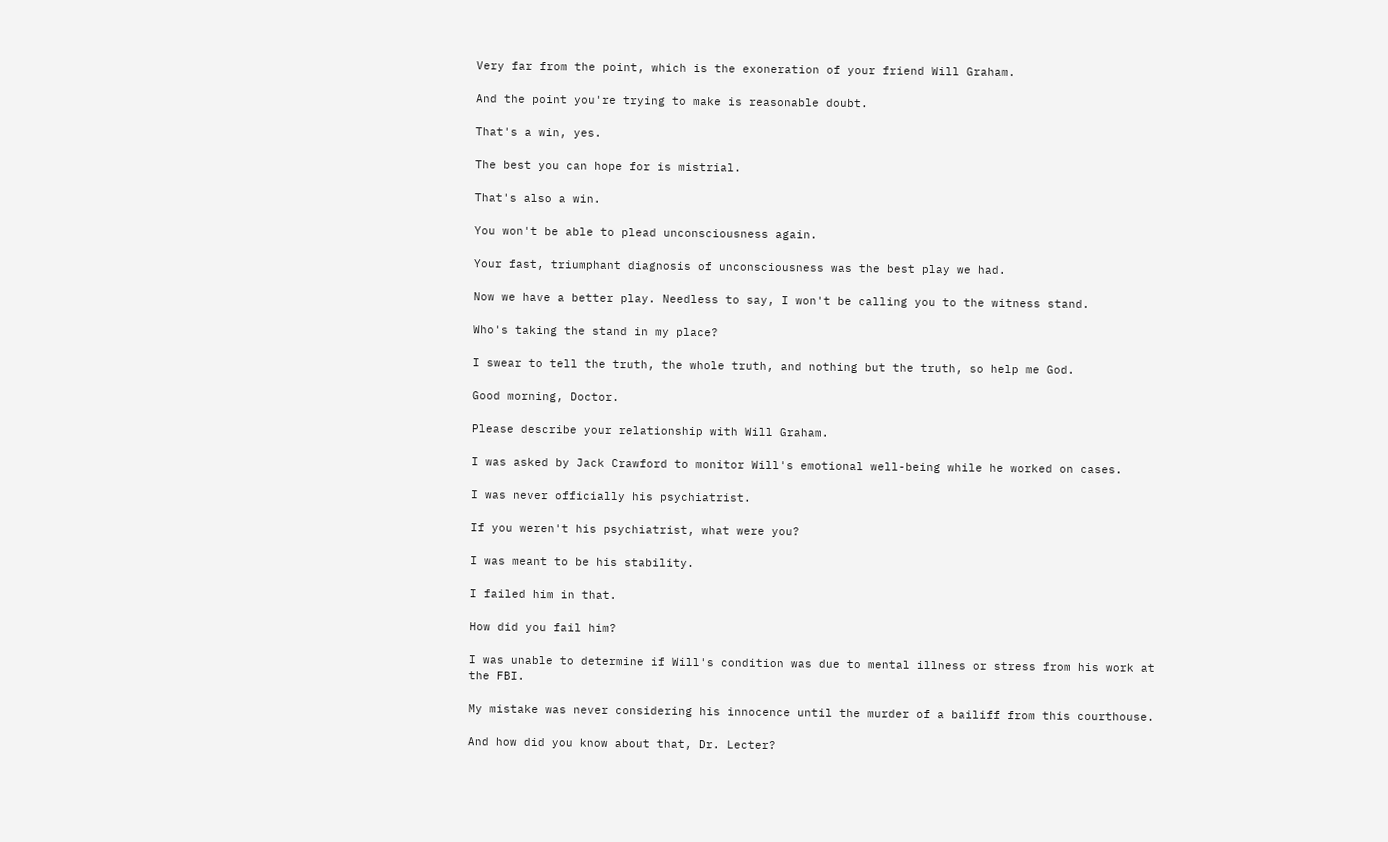Very far from the point, which is the exoneration of your friend Will Graham.

And the point you're trying to make is reasonable doubt.

That's a win, yes.

The best you can hope for is mistrial.

That's also a win.

You won't be able to plead unconsciousness again.

Your fast, triumphant diagnosis of unconsciousness was the best play we had.

Now we have a better play. Needless to say, I won't be calling you to the witness stand.

Who's taking the stand in my place?

I swear to tell the truth, the whole truth, and nothing but the truth, so help me God.

Good morning, Doctor.

Please describe your relationship with Will Graham.

I was asked by Jack Crawford to monitor Will's emotional well-being while he worked on cases.

I was never officially his psychiatrist.

If you weren't his psychiatrist, what were you?

I was meant to be his stability.

I failed him in that.

How did you fail him?

I was unable to determine if Will's condition was due to mental illness or stress from his work at the FBI.

My mistake was never considering his innocence until the murder of a bailiff from this courthouse.

And how did you know about that, Dr. Lecter?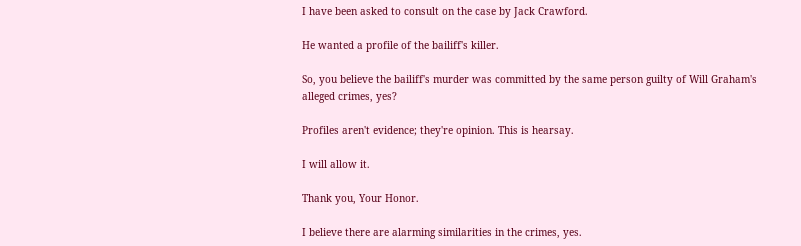I have been asked to consult on the case by Jack Crawford.

He wanted a profile of the bailiff's killer.

So, you believe the bailiff's murder was committed by the same person guilty of Will Graham's alleged crimes, yes?

Profiles aren't evidence; they're opinion. This is hearsay.

I will allow it.

Thank you, Your Honor.

I believe there are alarming similarities in the crimes, yes.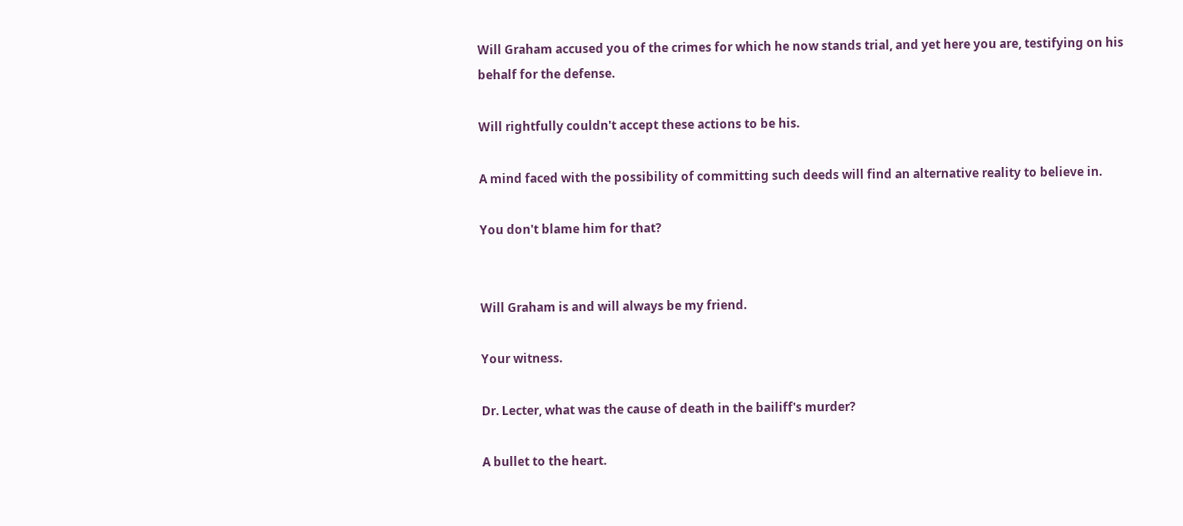Will Graham accused you of the crimes for which he now stands trial, and yet here you are, testifying on his behalf for the defense.

Will rightfully couldn't accept these actions to be his.

A mind faced with the possibility of committing such deeds will find an alternative reality to believe in.

You don't blame him for that?


Will Graham is and will always be my friend.

Your witness.

Dr. Lecter, what was the cause of death in the bailiff's murder?

A bullet to the heart.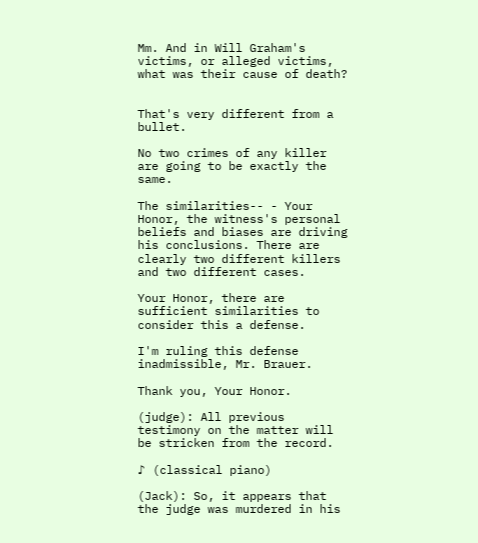Mm. And in Will Graham's victims, or alleged victims, what was their cause of death?


That's very different from a bullet.

No two crimes of any killer are going to be exactly the same.

The similarities-- - Your Honor, the witness's personal beliefs and biases are driving his conclusions. There are clearly two different killers and two different cases.

Your Honor, there are sufficient similarities to consider this a defense.

I'm ruling this defense inadmissible, Mr. Brauer.

Thank you, Your Honor.

(judge): All previous testimony on the matter will be stricken from the record.

♪ (classical piano)

(Jack): So, it appears that the judge was murdered in his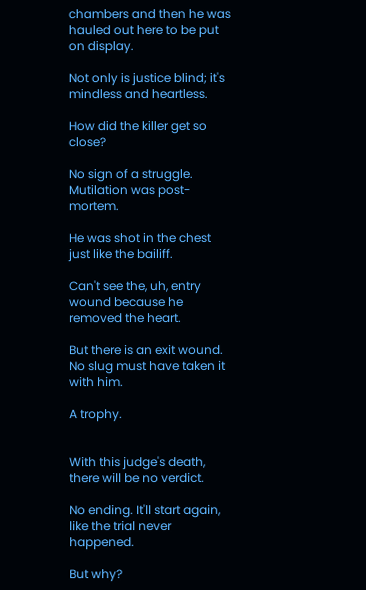chambers and then he was hauled out here to be put on display.

Not only is justice blind; it's mindless and heartless.

How did the killer get so close?

No sign of a struggle. Mutilation was post-mortem.

He was shot in the chest just like the bailiff.

Can't see the, uh, entry wound because he removed the heart.

But there is an exit wound. No slug must have taken it with him.

A trophy.


With this judge's death, there will be no verdict.

No ending. It'll start again, like the trial never happened.

But why?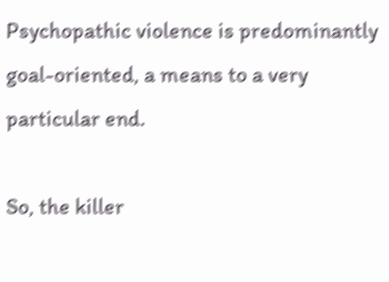Psychopathic violence is predominantly goal-oriented, a means to a very particular end.

So, the killer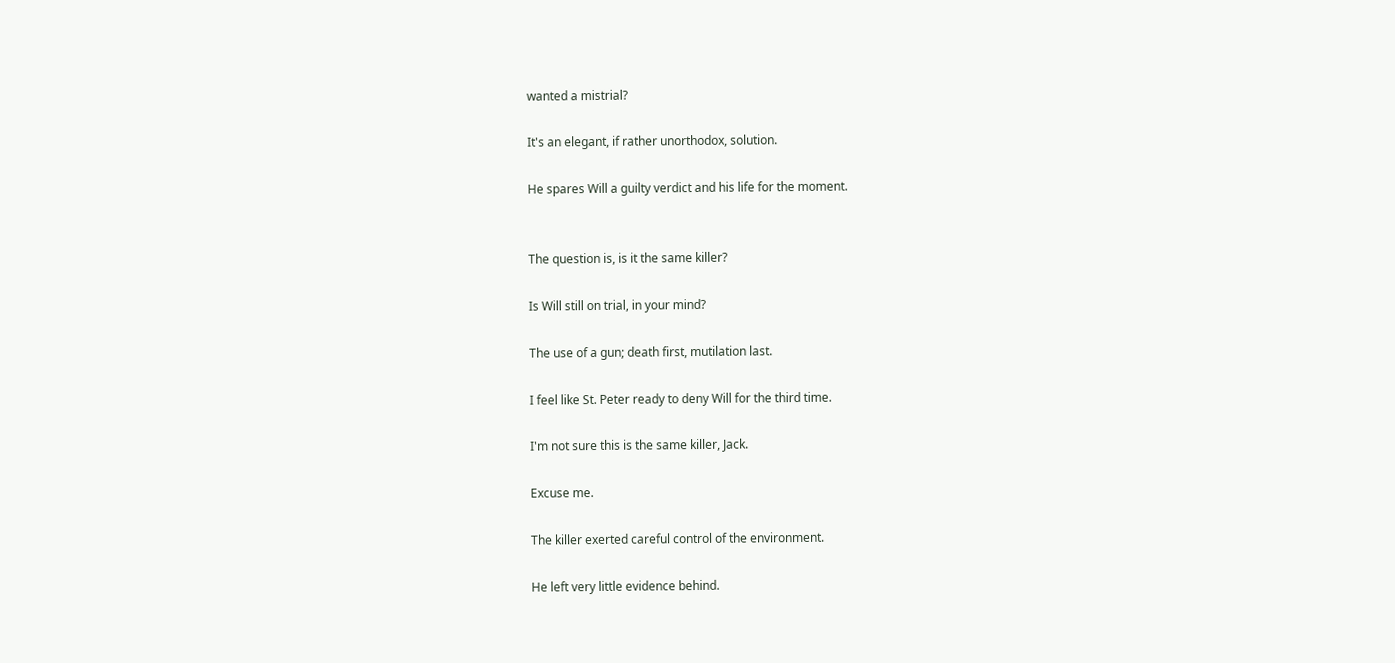wanted a mistrial?

It's an elegant, if rather unorthodox, solution.

He spares Will a guilty verdict and his life for the moment.


The question is, is it the same killer?

Is Will still on trial, in your mind?

The use of a gun; death first, mutilation last.

I feel like St. Peter ready to deny Will for the third time.

I'm not sure this is the same killer, Jack.

Excuse me.

The killer exerted careful control of the environment.

He left very little evidence behind.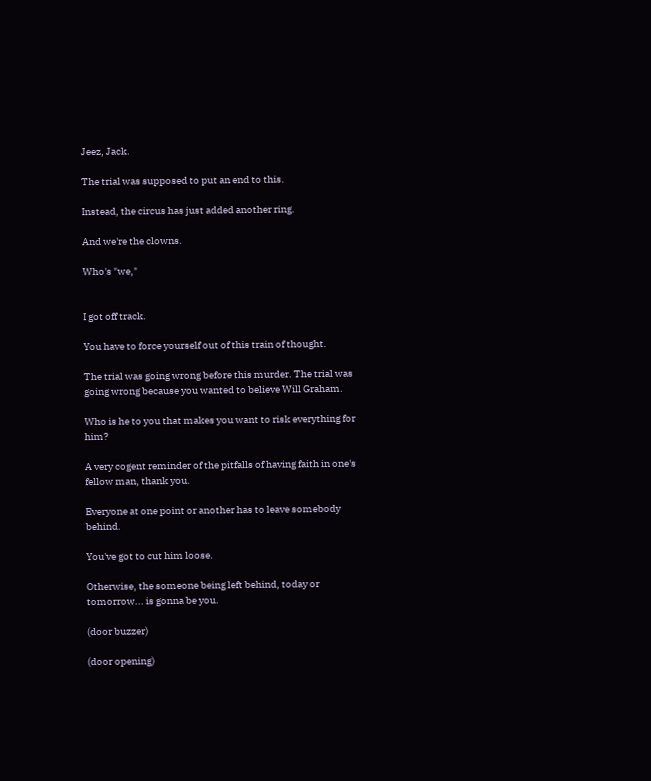Jeez, Jack.

The trial was supposed to put an end to this.

Instead, the circus has just added another ring.

And we're the clowns.

Who's "we,"


I got off track.

You have to force yourself out of this train of thought.

The trial was going wrong before this murder. The trial was going wrong because you wanted to believe Will Graham.

Who is he to you that makes you want to risk everything for him?

A very cogent reminder of the pitfalls of having faith in one's fellow man, thank you.

Everyone at one point or another has to leave somebody behind.

You've got to cut him loose.

Otherwise, the someone being left behind, today or tomorrow... is gonna be you.

(door buzzer)

(door opening)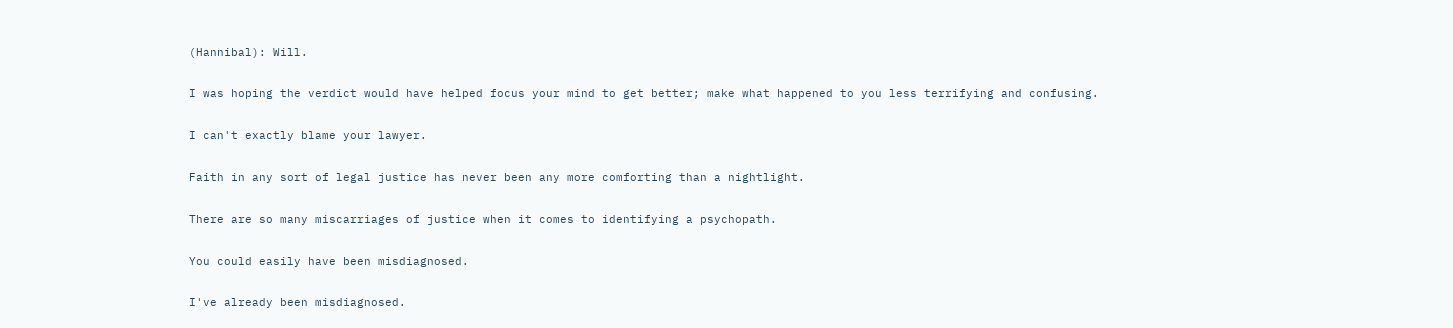(Hannibal): Will.

I was hoping the verdict would have helped focus your mind to get better; make what happened to you less terrifying and confusing.

I can't exactly blame your lawyer.

Faith in any sort of legal justice has never been any more comforting than a nightlight.

There are so many miscarriages of justice when it comes to identifying a psychopath.

You could easily have been misdiagnosed.

I've already been misdiagnosed.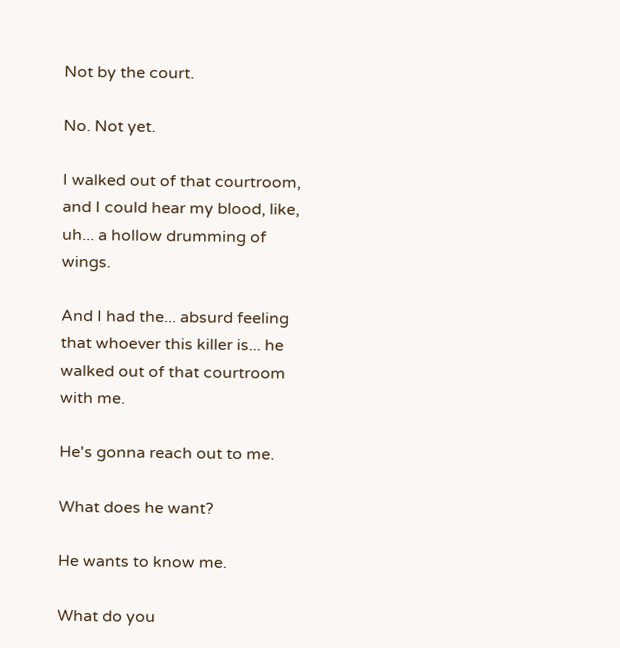Not by the court.

No. Not yet.

I walked out of that courtroom, and I could hear my blood, like, uh... a hollow drumming of wings.

And I had the... absurd feeling that whoever this killer is... he walked out of that courtroom with me.

He's gonna reach out to me.

What does he want?

He wants to know me.

What do you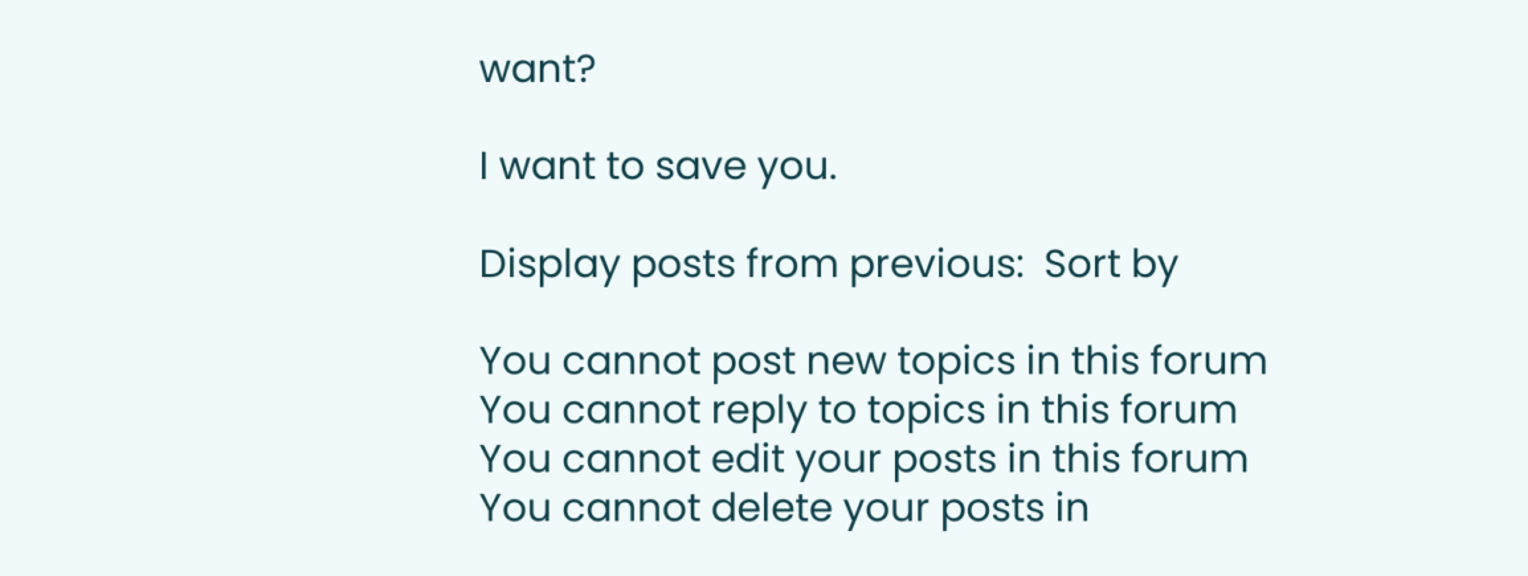want?

I want to save you.

Display posts from previous:  Sort by

You cannot post new topics in this forum
You cannot reply to topics in this forum
You cannot edit your posts in this forum
You cannot delete your posts in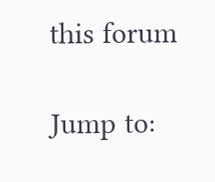this forum

Jump to: